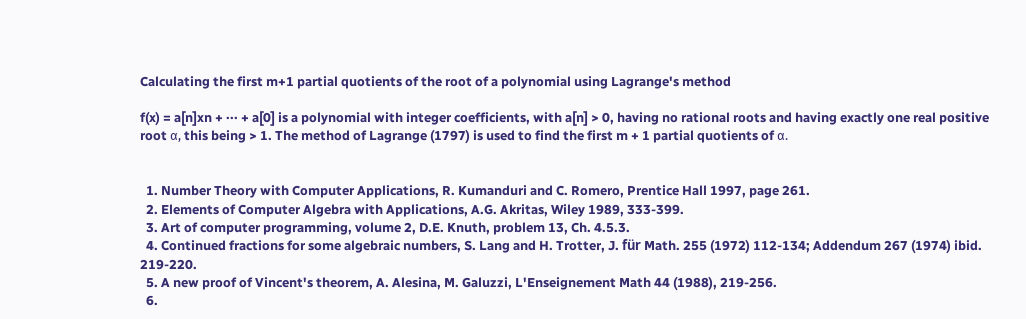Calculating the first m+1 partial quotients of the root of a polynomial using Lagrange's method

f(x) = a[n]xn + ··· + a[0] is a polynomial with integer coefficients, with a[n] > 0, having no rational roots and having exactly one real positive root α, this being > 1. The method of Lagrange (1797) is used to find the first m + 1 partial quotients of α.


  1. Number Theory with Computer Applications, R. Kumanduri and C. Romero, Prentice Hall 1997, page 261.
  2. Elements of Computer Algebra with Applications, A.G. Akritas, Wiley 1989, 333-399.
  3. Art of computer programming, volume 2, D.E. Knuth, problem 13, Ch. 4.5.3.
  4. Continued fractions for some algebraic numbers, S. Lang and H. Trotter, J. für Math. 255 (1972) 112-134; Addendum 267 (1974) ibid. 219-220.
  5. A new proof of Vincent's theorem, A. Alesina, M. Galuzzi, L'Enseignement Math 44 (1988), 219-256.
  6.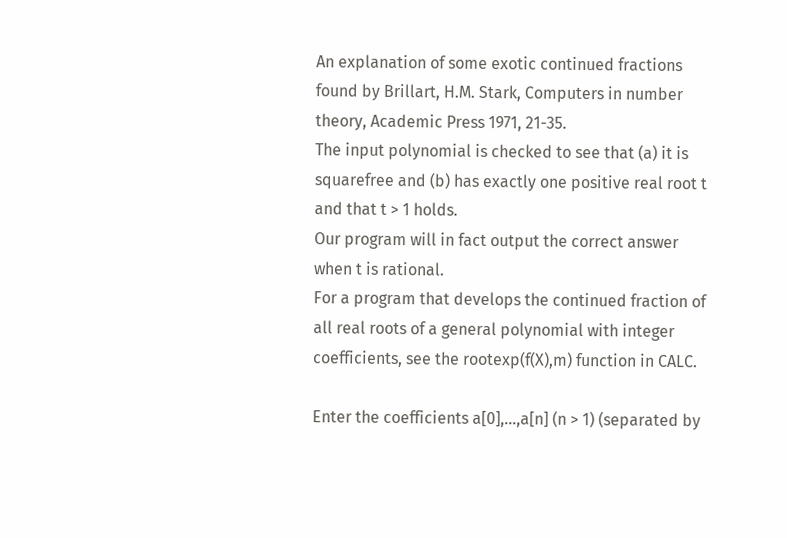An explanation of some exotic continued fractions found by Brillart, H.M. Stark, Computers in number theory, Academic Press 1971, 21-35.
The input polynomial is checked to see that (a) it is squarefree and (b) has exactly one positive real root t and that t > 1 holds.
Our program will in fact output the correct answer when t is rational.
For a program that develops the continued fraction of all real roots of a general polynomial with integer coefficients, see the rootexp(f(X),m) function in CALC.

Enter the coefficients a[0],...,a[n] (n > 1) (separated by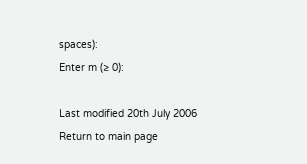spaces):
Enter m (≥ 0):

Last modified 20th July 2006
Return to main page